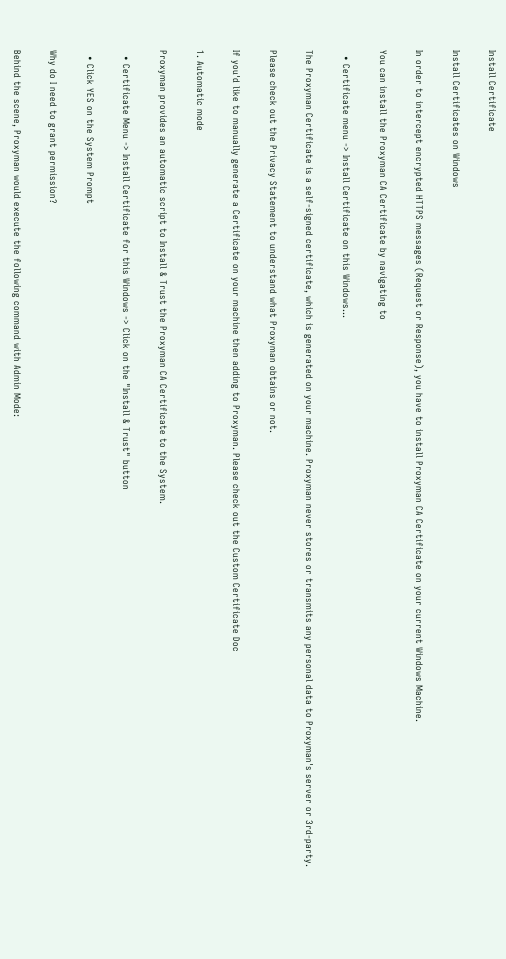Install Certificate

Install Certificates on Windows

In order to intercept encrypted HTTPS messages (Request or Response), you have to install Proxyman CA Certificate on your current Windows Machine.

You can install the Proxyman CA Certificate by navigating to

  • Certificate menu -> Install Certificate on this Windows...

The Proxyman Certificate is a self-signed certificate, which is generated on your machine. Proxyman never stores or transmits any personal data to Proxyman's server or 3rd-party.

Please check out the Privacy Statement to understand what Proxyman obtains or not.

If you'd like to manually generate a Certificate on your machine then adding to Proxyman. Please check out the Custom Certificate Doc

1. Automatic mode

Proxyman provides an automatic script to Install & Trust the Proxyman CA Certificate to the System.

  • Certificate Menu -> Install Certificate for this Windows -> Click on the "Install & Trust" button

  • Click YES on the System Prompt

Why do I need to grant permission?

Behind the scene, Proxyman would execute the following command with Admin Mode: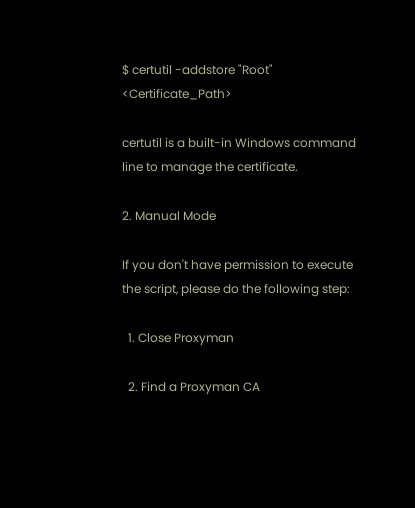$ certutil -addstore "Root" <Certificate_Path>

certutil is a built-in Windows command line to manage the certificate.

2. Manual Mode

If you don't have permission to execute the script, please do the following step:

  1. Close Proxyman

  2. Find a Proxyman CA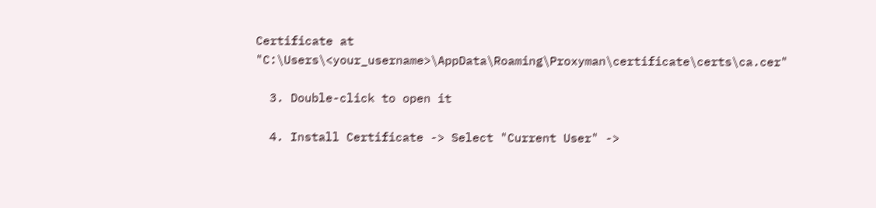Certificate at "C:\Users\<your_username>\AppData\Roaming\Proxyman\certificate\certs\ca.cer"

  3. Double-click to open it

  4. Install Certificate -> Select "Current User" ->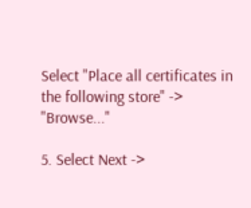Select "Place all certificates in the following store" -> "Browse..."

5. Select Next ->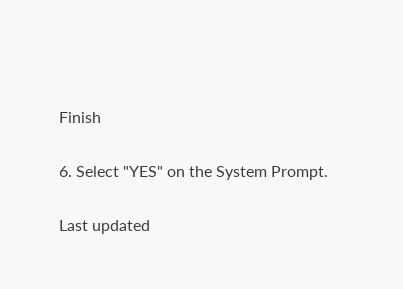Finish

6. Select "YES" on the System Prompt.

Last updated